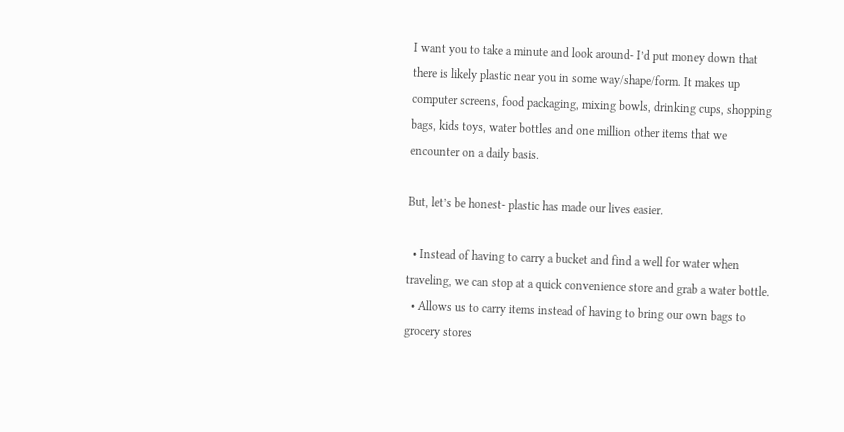I want you to take a minute and look around- I’d put money down that there is likely plastic near you in some way/shape/form. It makes up computer screens, food packaging, mixing bowls, drinking cups, shopping bags, kids toys, water bottles and one million other items that we encounter on a daily basis.

But, let’s be honest- plastic has made our lives easier.

  • Instead of having to carry a bucket and find a well for water when traveling, we can stop at a quick convenience store and grab a water bottle.
  • Allows us to carry items instead of having to bring our own bags to grocery stores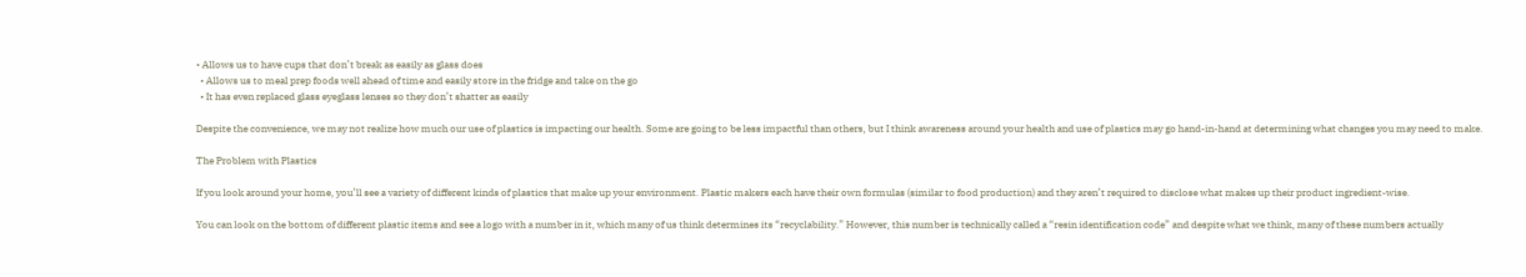• Allows us to have cups that don’t break as easily as glass does
  • Allows us to meal prep foods well ahead of time and easily store in the fridge and take on the go
  • It has even replaced glass eyeglass lenses so they don’t shatter as easily

Despite the convenience, we may not realize how much our use of plastics is impacting our health. Some are going to be less impactful than others, but I think awareness around your health and use of plastics may go hand-in-hand at determining what changes you may need to make.

The Problem with Plastics

If you look around your home, you’ll see a variety of different kinds of plastics that make up your environment. Plastic makers each have their own formulas (similar to food production) and they aren’t required to disclose what makes up their product ingredient-wise.

You can look on the bottom of different plastic items and see a logo with a number in it, which many of us think determines its “recyclability.” However, this number is technically called a “resin identification code” and despite what we think, many of these numbers actually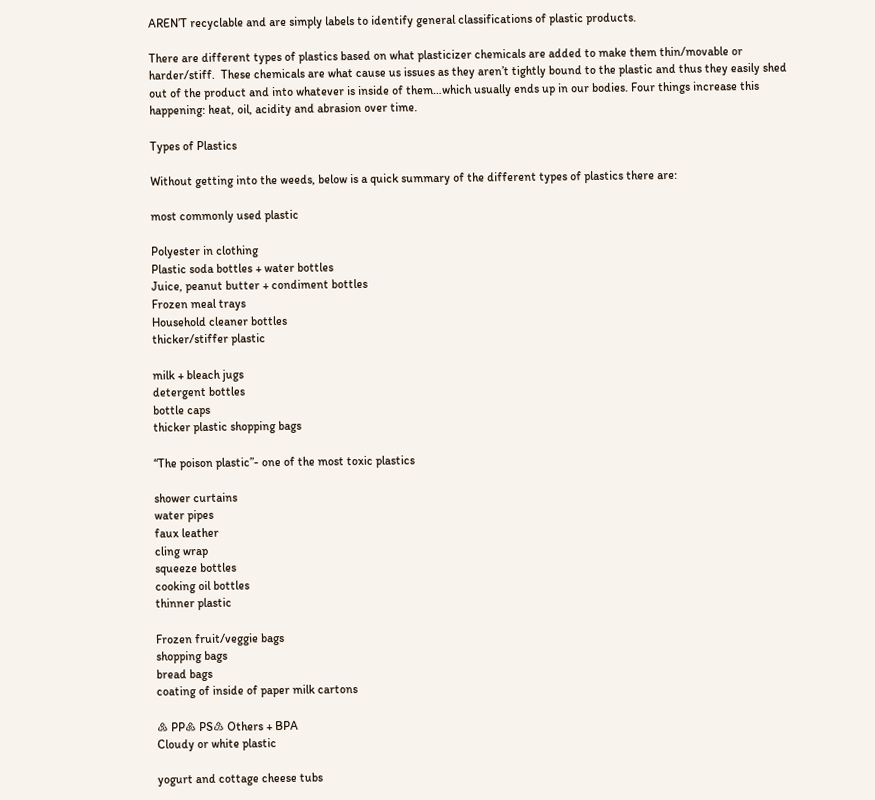AREN’T recyclable and are simply labels to identify general classifications of plastic products.

There are different types of plastics based on what plasticizer chemicals are added to make them thin/movable or harder/stiff.  These chemicals are what cause us issues as they aren’t tightly bound to the plastic and thus they easily shed out of the product and into whatever is inside of them…which usually ends up in our bodies. Four things increase this happening: heat, oil, acidity and abrasion over time.

Types of Plastics

Without getting into the weeds, below is a quick summary of the different types of plastics there are:

most commonly used plastic

Polyester in clothing
Plastic soda bottles + water bottles
Juice, peanut butter + condiment bottles
Frozen meal trays
Household cleaner bottles
thicker/stiffer plastic

milk + bleach jugs
detergent bottles
bottle caps
thicker plastic shopping bags

“The poison plastic”- one of the most toxic plastics

shower curtains
water pipes
faux leather
cling wrap
squeeze bottles
cooking oil bottles
thinner plastic

Frozen fruit/veggie bags
shopping bags
bread bags
coating of inside of paper milk cartons

♷ PP♸ PS♹ Others + BPA
Cloudy or white plastic

yogurt and cottage cheese tubs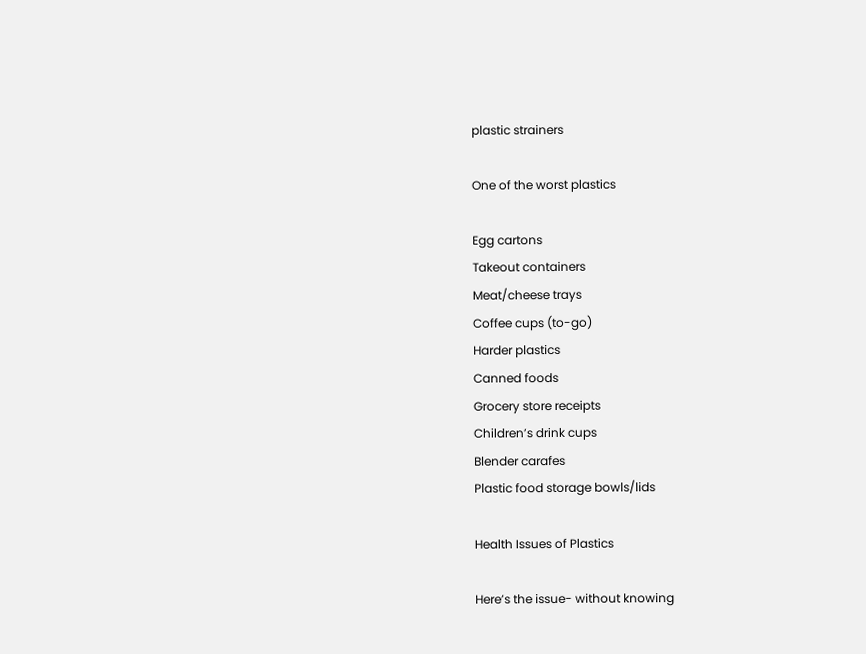plastic strainers

One of the worst plastics

Egg cartons
Takeout containers
Meat/cheese trays
Coffee cups (to-go)
Harder plastics
Canned foods
Grocery store receipts
Children’s drink cups
Blender carafes
Plastic food storage bowls/lids

Health Issues of Plastics

Here’s the issue- without knowing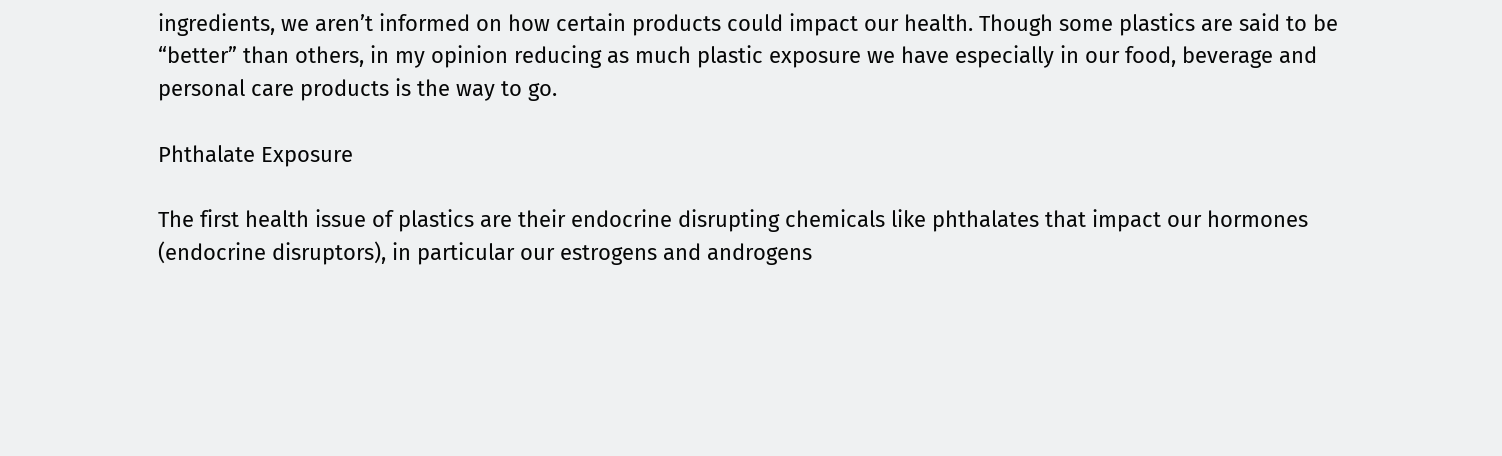ingredients, we aren’t informed on how certain products could impact our health. Though some plastics are said to be “better” than others, in my opinion reducing as much plastic exposure we have especially in our food, beverage and personal care products is the way to go.

Phthalate Exposure

The first health issue of plastics are their endocrine disrupting chemicals like phthalates that impact our hormones (endocrine disruptors), in particular our estrogens and androgens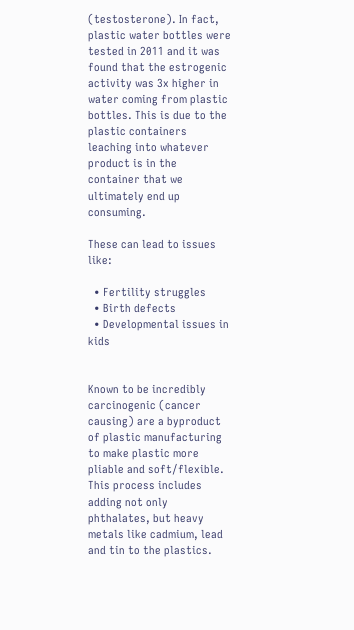(testosterone). In fact, plastic water bottles were tested in 2011 and it was found that the estrogenic activity was 3x higher in water coming from plastic bottles. This is due to the plastic containers leaching into whatever product is in the container that we ultimately end up consuming.

These can lead to issues like:

  • Fertility struggles
  • Birth defects
  • Developmental issues in kids


Known to be incredibly carcinogenic (cancer causing) are a byproduct of plastic manufacturing to make plastic more pliable and soft/flexible. This process includes adding not only phthalates, but heavy metals like cadmium, lead and tin to the plastics.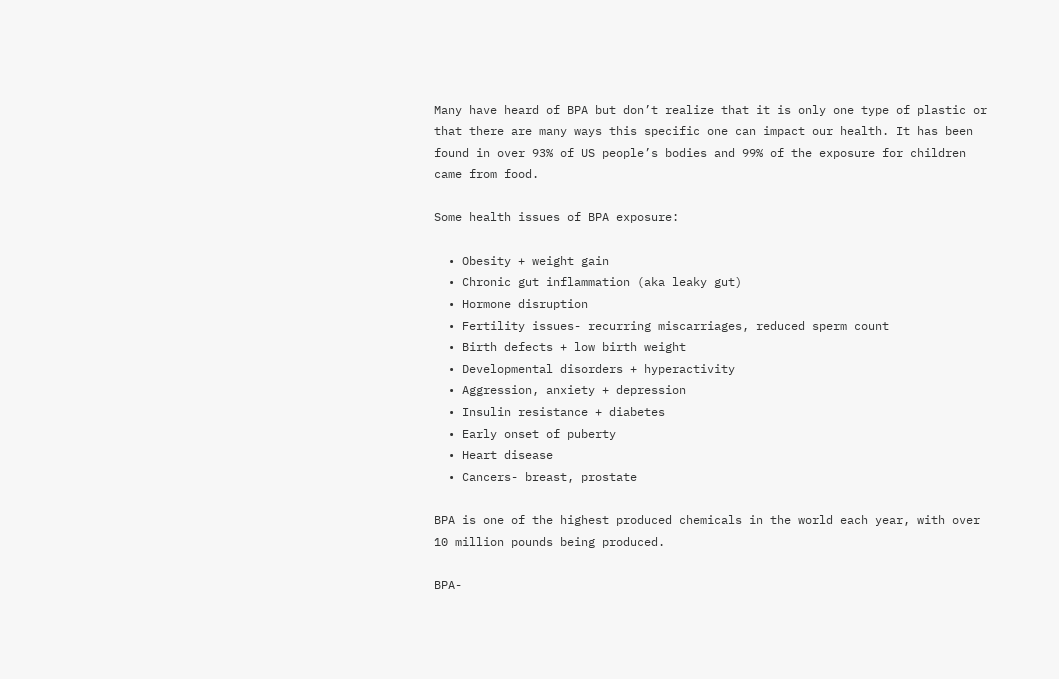Many have heard of BPA but don’t realize that it is only one type of plastic or that there are many ways this specific one can impact our health. It has been found in over 93% of US people’s bodies and 99% of the exposure for children came from food.

Some health issues of BPA exposure:

  • Obesity + weight gain
  • Chronic gut inflammation (aka leaky gut)
  • Hormone disruption
  • Fertility issues- recurring miscarriages, reduced sperm count
  • Birth defects + low birth weight
  • Developmental disorders + hyperactivity
  • Aggression, anxiety + depression
  • Insulin resistance + diabetes
  • Early onset of puberty
  • Heart disease
  • Cancers- breast, prostate

BPA is one of the highest produced chemicals in the world each year, with over 10 million pounds being produced.

BPA-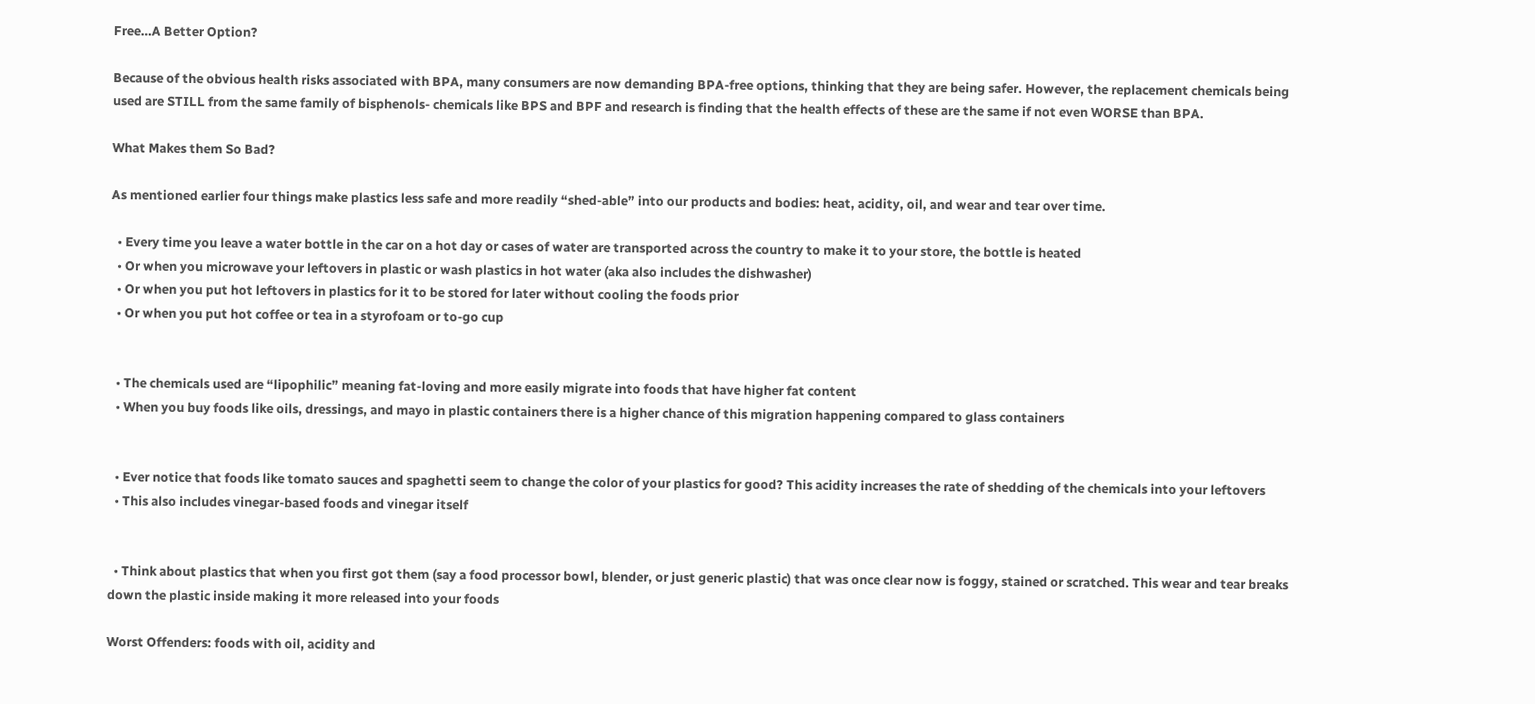Free…A Better Option?

Because of the obvious health risks associated with BPA, many consumers are now demanding BPA-free options, thinking that they are being safer. However, the replacement chemicals being used are STILL from the same family of bisphenols- chemicals like BPS and BPF and research is finding that the health effects of these are the same if not even WORSE than BPA.

What Makes them So Bad?

As mentioned earlier four things make plastics less safe and more readily “shed-able” into our products and bodies: heat, acidity, oil, and wear and tear over time.

  • Every time you leave a water bottle in the car on a hot day or cases of water are transported across the country to make it to your store, the bottle is heated
  • Or when you microwave your leftovers in plastic or wash plastics in hot water (aka also includes the dishwasher)
  • Or when you put hot leftovers in plastics for it to be stored for later without cooling the foods prior
  • Or when you put hot coffee or tea in a styrofoam or to-go cup


  • The chemicals used are “lipophilic” meaning fat-loving and more easily migrate into foods that have higher fat content
  • When you buy foods like oils, dressings, and mayo in plastic containers there is a higher chance of this migration happening compared to glass containers


  • Ever notice that foods like tomato sauces and spaghetti seem to change the color of your plastics for good? This acidity increases the rate of shedding of the chemicals into your leftovers
  • This also includes vinegar-based foods and vinegar itself


  • Think about plastics that when you first got them (say a food processor bowl, blender, or just generic plastic) that was once clear now is foggy, stained or scratched. This wear and tear breaks down the plastic inside making it more released into your foods

Worst Offenders: foods with oil, acidity and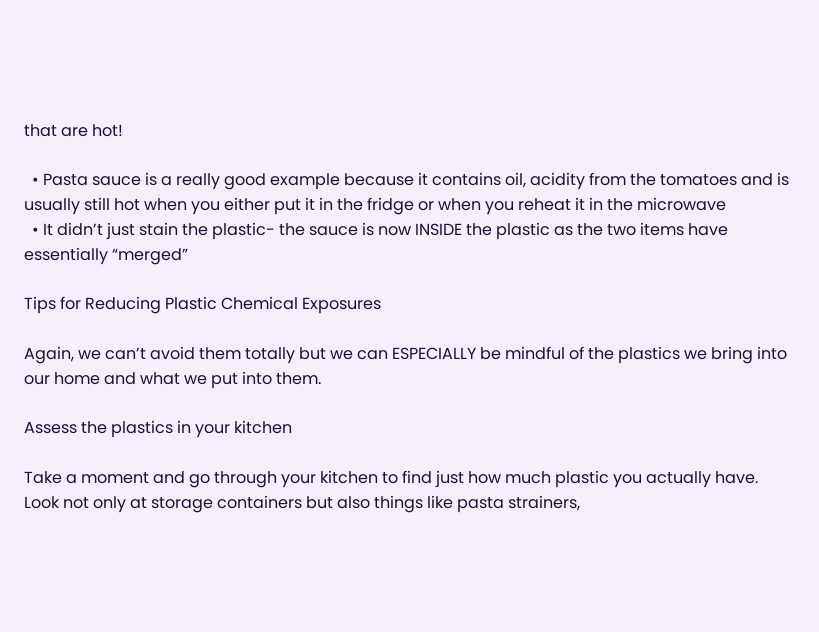that are hot!

  • Pasta sauce is a really good example because it contains oil, acidity from the tomatoes and is usually still hot when you either put it in the fridge or when you reheat it in the microwave
  • It didn’t just stain the plastic- the sauce is now INSIDE the plastic as the two items have essentially “merged”

Tips for Reducing Plastic Chemical Exposures

Again, we can’t avoid them totally but we can ESPECIALLY be mindful of the plastics we bring into our home and what we put into them.

Assess the plastics in your kitchen

Take a moment and go through your kitchen to find just how much plastic you actually have. Look not only at storage containers but also things like pasta strainers,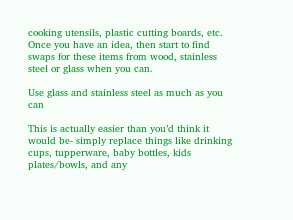cooking utensils, plastic cutting boards, etc. Once you have an idea, then start to find swaps for these items from wood, stainless steel or glass when you can.

Use glass and stainless steel as much as you can

This is actually easier than you’d think it would be- simply replace things like drinking cups, tupperware, baby bottles, kids plates/bowls, and any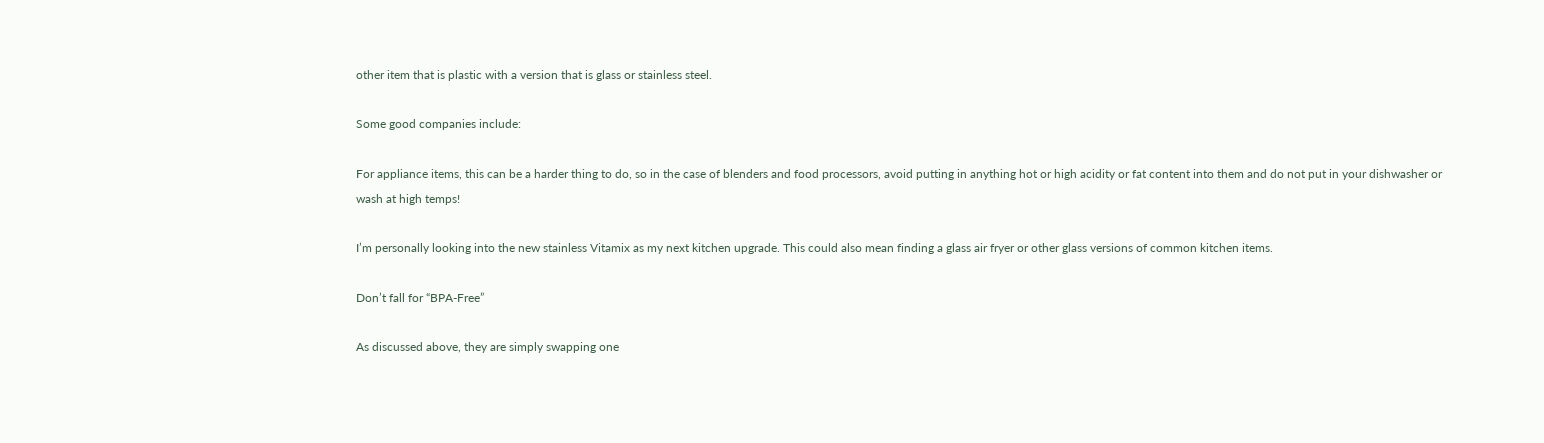other item that is plastic with a version that is glass or stainless steel.

Some good companies include:

For appliance items, this can be a harder thing to do, so in the case of blenders and food processors, avoid putting in anything hot or high acidity or fat content into them and do not put in your dishwasher or wash at high temps!

I’m personally looking into the new stainless Vitamix as my next kitchen upgrade. This could also mean finding a glass air fryer or other glass versions of common kitchen items.

Don’t fall for “BPA-Free”

As discussed above, they are simply swapping one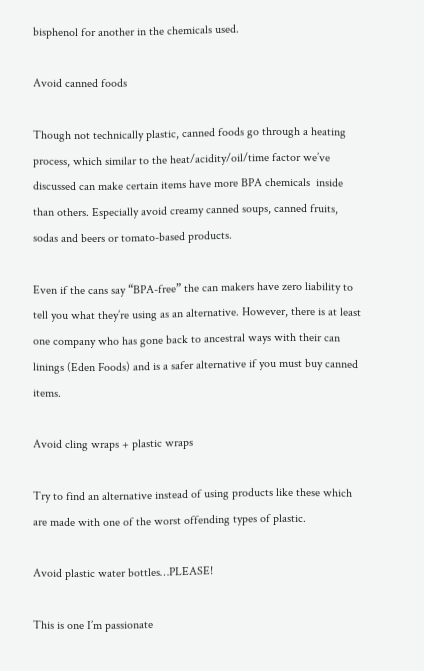bisphenol for another in the chemicals used.

Avoid canned foods

Though not technically plastic, canned foods go through a heating process, which similar to the heat/acidity/oil/time factor we’ve discussed can make certain items have more BPA chemicals  inside than others. Especially avoid creamy canned soups, canned fruits, sodas and beers or tomato-based products.

Even if the cans say “BPA-free” the can makers have zero liability to tell you what they’re using as an alternative. However, there is at least one company who has gone back to ancestral ways with their can linings (Eden Foods) and is a safer alternative if you must buy canned items.

Avoid cling wraps + plastic wraps

Try to find an alternative instead of using products like these which are made with one of the worst offending types of plastic.

Avoid plastic water bottles…PLEASE!

This is one I’m passionate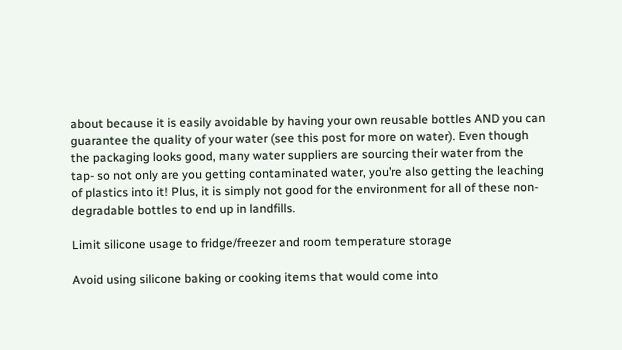about because it is easily avoidable by having your own reusable bottles AND you can guarantee the quality of your water (see this post for more on water). Even though the packaging looks good, many water suppliers are sourcing their water from the tap- so not only are you getting contaminated water, you’re also getting the leaching of plastics into it! Plus, it is simply not good for the environment for all of these non-degradable bottles to end up in landfills.

Limit silicone usage to fridge/freezer and room temperature storage

Avoid using silicone baking or cooking items that would come into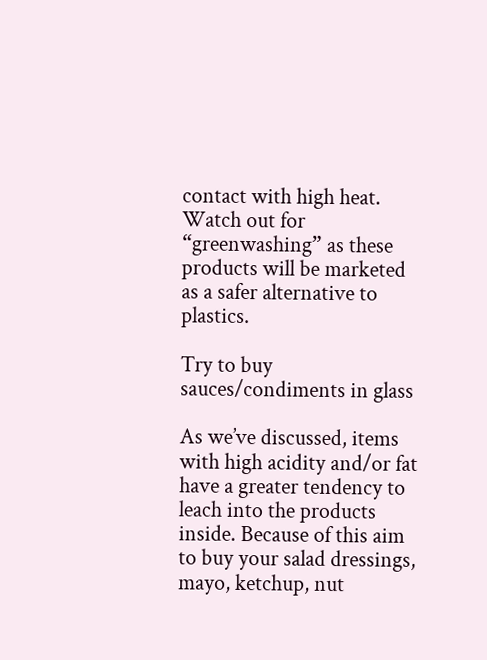contact with high heat. Watch out for “greenwashing” as these products will be marketed as a safer alternative to plastics.

Try to buy sauces/condiments in glass

As we’ve discussed, items with high acidity and/or fat have a greater tendency to leach into the products inside. Because of this aim to buy your salad dressings, mayo, ketchup, nut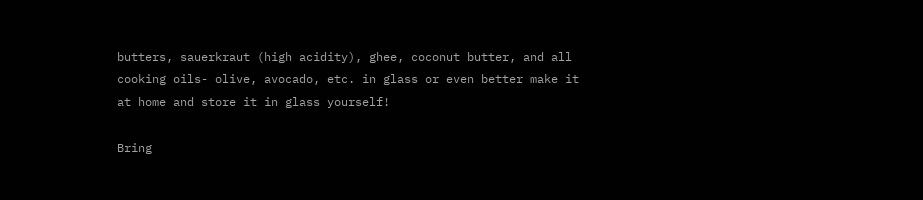butters, sauerkraut (high acidity), ghee, coconut butter, and all cooking oils- olive, avocado, etc. in glass or even better make it at home and store it in glass yourself!

Bring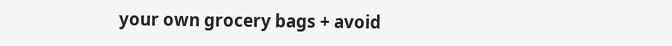your own grocery bags + avoid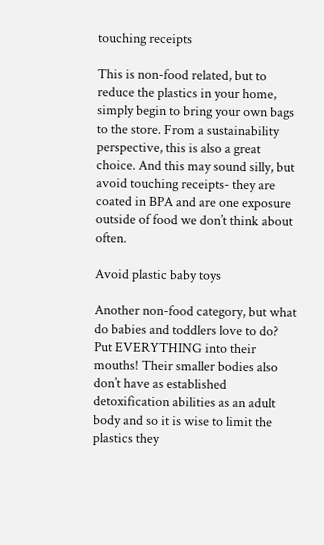touching receipts

This is non-food related, but to reduce the plastics in your home, simply begin to bring your own bags to the store. From a sustainability perspective, this is also a great choice. And this may sound silly, but avoid touching receipts- they are coated in BPA and are one exposure outside of food we don’t think about often.

Avoid plastic baby toys

Another non-food category, but what do babies and toddlers love to do? Put EVERYTHING into their mouths! Their smaller bodies also don’t have as established detoxification abilities as an adult body and so it is wise to limit the plastics they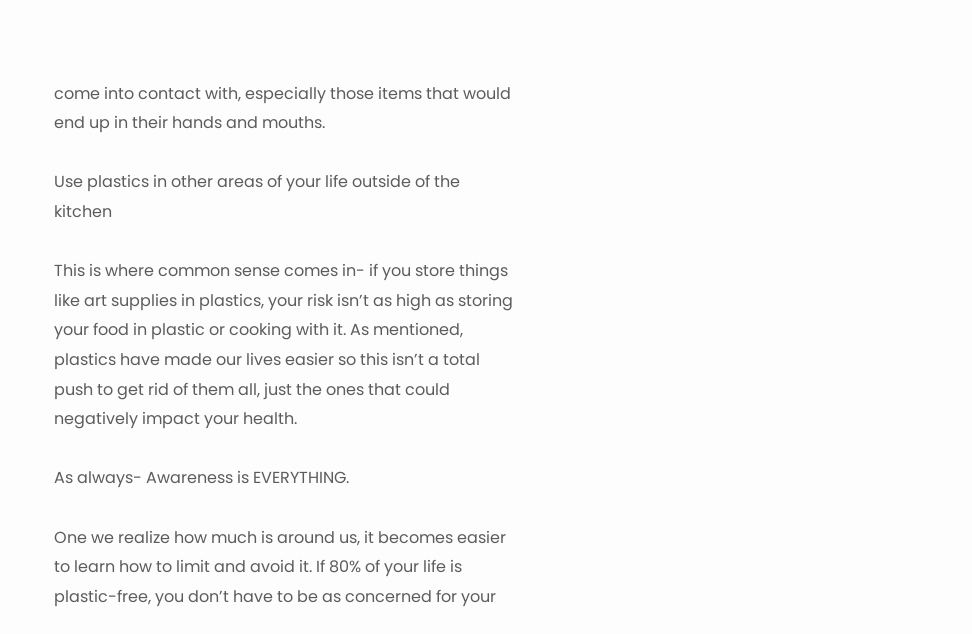come into contact with, especially those items that would end up in their hands and mouths.

Use plastics in other areas of your life outside of the kitchen

This is where common sense comes in- if you store things like art supplies in plastics, your risk isn’t as high as storing your food in plastic or cooking with it. As mentioned, plastics have made our lives easier so this isn’t a total push to get rid of them all, just the ones that could negatively impact your health.

As always- Awareness is EVERYTHING.

One we realize how much is around us, it becomes easier to learn how to limit and avoid it. If 80% of your life is plastic-free, you don’t have to be as concerned for your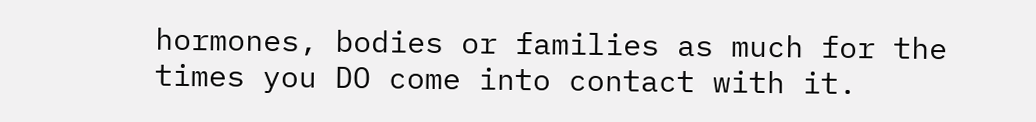hormones, bodies or families as much for the times you DO come into contact with it.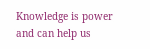Knowledge is power and can help us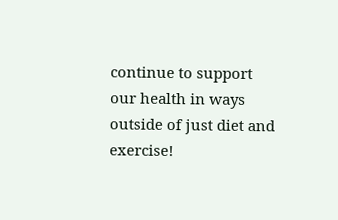continue to support our health in ways outside of just diet and exercise!